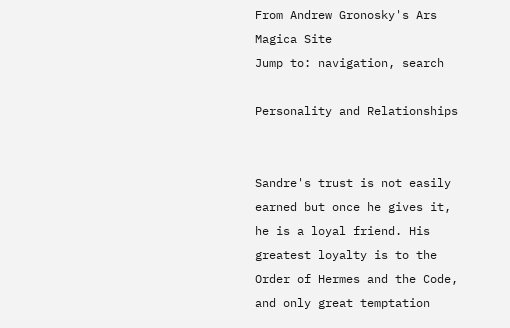From Andrew Gronosky's Ars Magica Site
Jump to: navigation, search

Personality and Relationships


Sandre's trust is not easily earned but once he gives it, he is a loyal friend. His greatest loyalty is to the Order of Hermes and the Code, and only great temptation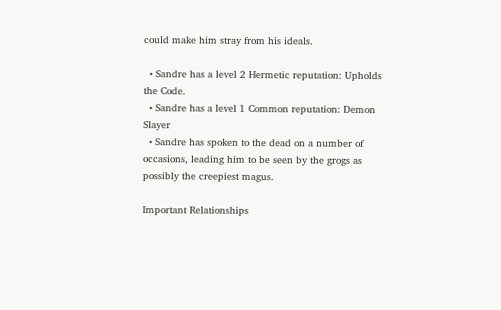could make him stray from his ideals.

  • Sandre has a level 2 Hermetic reputation: Upholds the Code.
  • Sandre has a level 1 Common reputation: Demon Slayer
  • Sandre has spoken to the dead on a number of occasions, leading him to be seen by the grogs as possibly the creepiest magus.

Important Relationships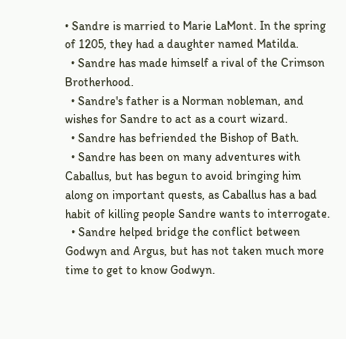• Sandre is married to Marie LaMont. In the spring of 1205, they had a daughter named Matilda.
  • Sandre has made himself a rival of the Crimson Brotherhood.
  • Sandre's father is a Norman nobleman, and wishes for Sandre to act as a court wizard.
  • Sandre has befriended the Bishop of Bath.
  • Sandre has been on many adventures with Caballus, but has begun to avoid bringing him along on important quests, as Caballus has a bad habit of killing people Sandre wants to interrogate.
  • Sandre helped bridge the conflict between Godwyn and Argus, but has not taken much more time to get to know Godwyn.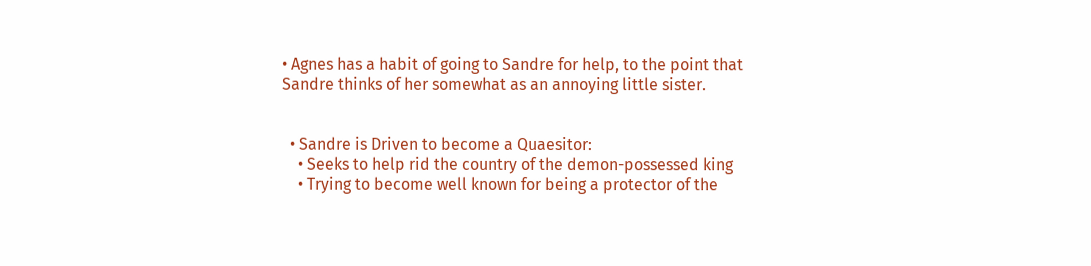• Agnes has a habit of going to Sandre for help, to the point that Sandre thinks of her somewhat as an annoying little sister.


  • Sandre is Driven to become a Quaesitor:
    • Seeks to help rid the country of the demon-possessed king
    • Trying to become well known for being a protector of the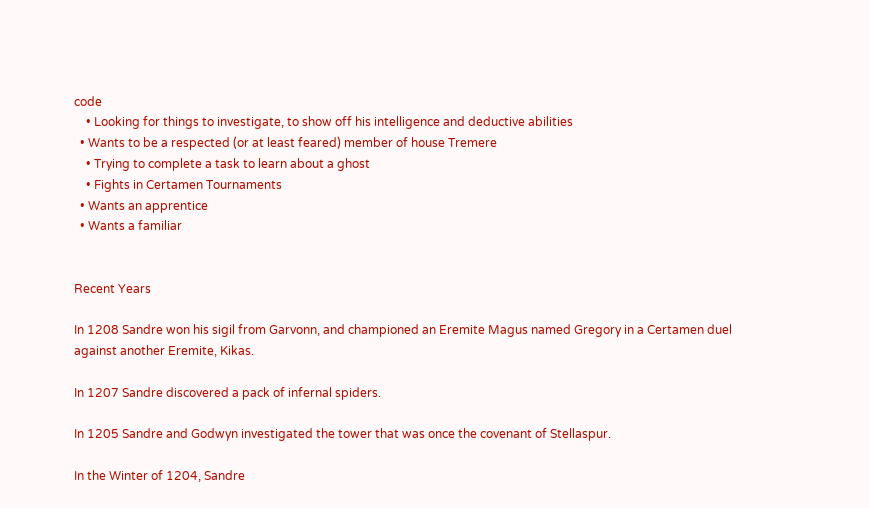code
    • Looking for things to investigate, to show off his intelligence and deductive abilities
  • Wants to be a respected (or at least feared) member of house Tremere
    • Trying to complete a task to learn about a ghost
    • Fights in Certamen Tournaments
  • Wants an apprentice
  • Wants a familiar


Recent Years

In 1208 Sandre won his sigil from Garvonn, and championed an Eremite Magus named Gregory in a Certamen duel against another Eremite, Kikas.

In 1207 Sandre discovered a pack of infernal spiders.

In 1205 Sandre and Godwyn investigated the tower that was once the covenant of Stellaspur.

In the Winter of 1204, Sandre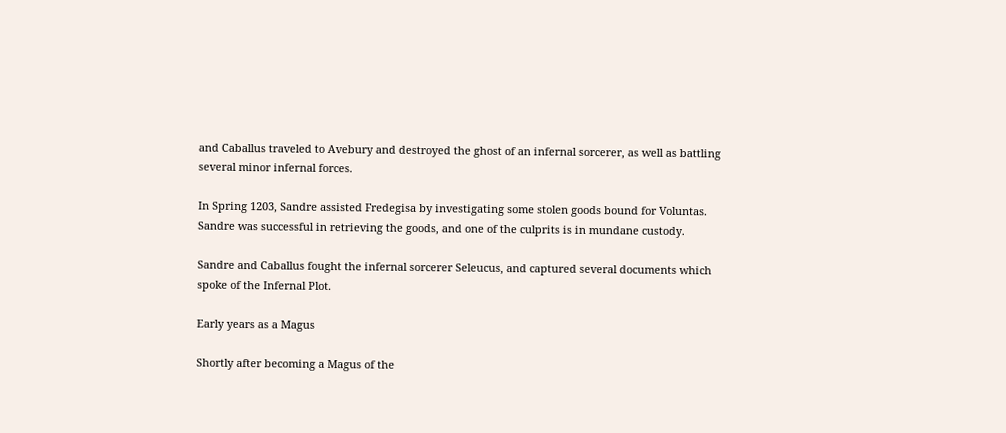and Caballus traveled to Avebury and destroyed the ghost of an infernal sorcerer, as well as battling several minor infernal forces.

In Spring 1203, Sandre assisted Fredegisa by investigating some stolen goods bound for Voluntas. Sandre was successful in retrieving the goods, and one of the culprits is in mundane custody.

Sandre and Caballus fought the infernal sorcerer Seleucus, and captured several documents which spoke of the Infernal Plot.

Early years as a Magus

Shortly after becoming a Magus of the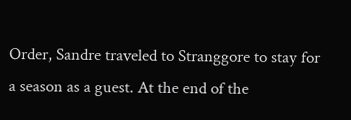Order, Sandre traveled to Stranggore to stay for a season as a guest. At the end of the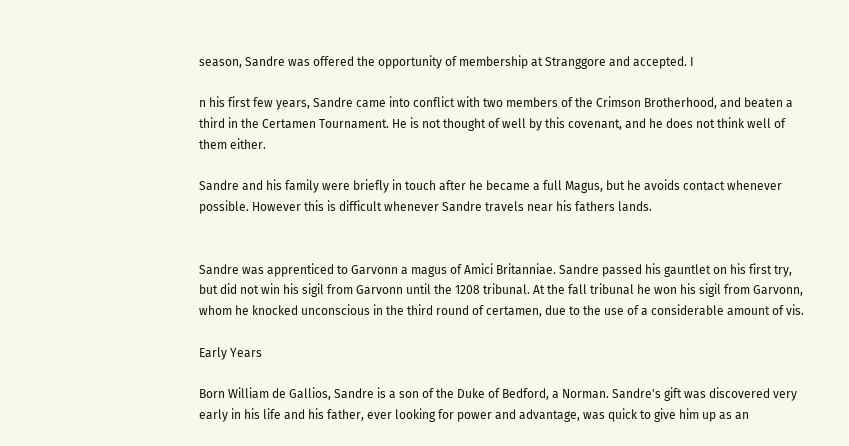season, Sandre was offered the opportunity of membership at Stranggore and accepted. I

n his first few years, Sandre came into conflict with two members of the Crimson Brotherhood, and beaten a third in the Certamen Tournament. He is not thought of well by this covenant, and he does not think well of them either.

Sandre and his family were briefly in touch after he became a full Magus, but he avoids contact whenever possible. However this is difficult whenever Sandre travels near his fathers lands.


Sandre was apprenticed to Garvonn a magus of Amici Britanniae. Sandre passed his gauntlet on his first try, but did not win his sigil from Garvonn until the 1208 tribunal. At the fall tribunal he won his sigil from Garvonn, whom he knocked unconscious in the third round of certamen, due to the use of a considerable amount of vis.

Early Years

Born William de Gallios, Sandre is a son of the Duke of Bedford, a Norman. Sandre's gift was discovered very early in his life and his father, ever looking for power and advantage, was quick to give him up as an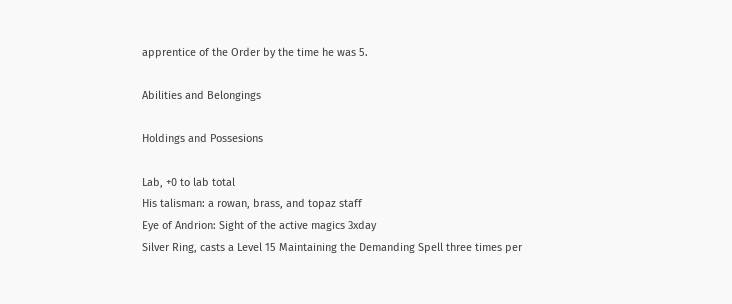apprentice of the Order by the time he was 5.

Abilities and Belongings

Holdings and Possesions

Lab, +0 to lab total
His talisman: a rowan, brass, and topaz staff
Eye of Andrion: Sight of the active magics 3xday
Silver Ring, casts a Level 15 Maintaining the Demanding Spell three times per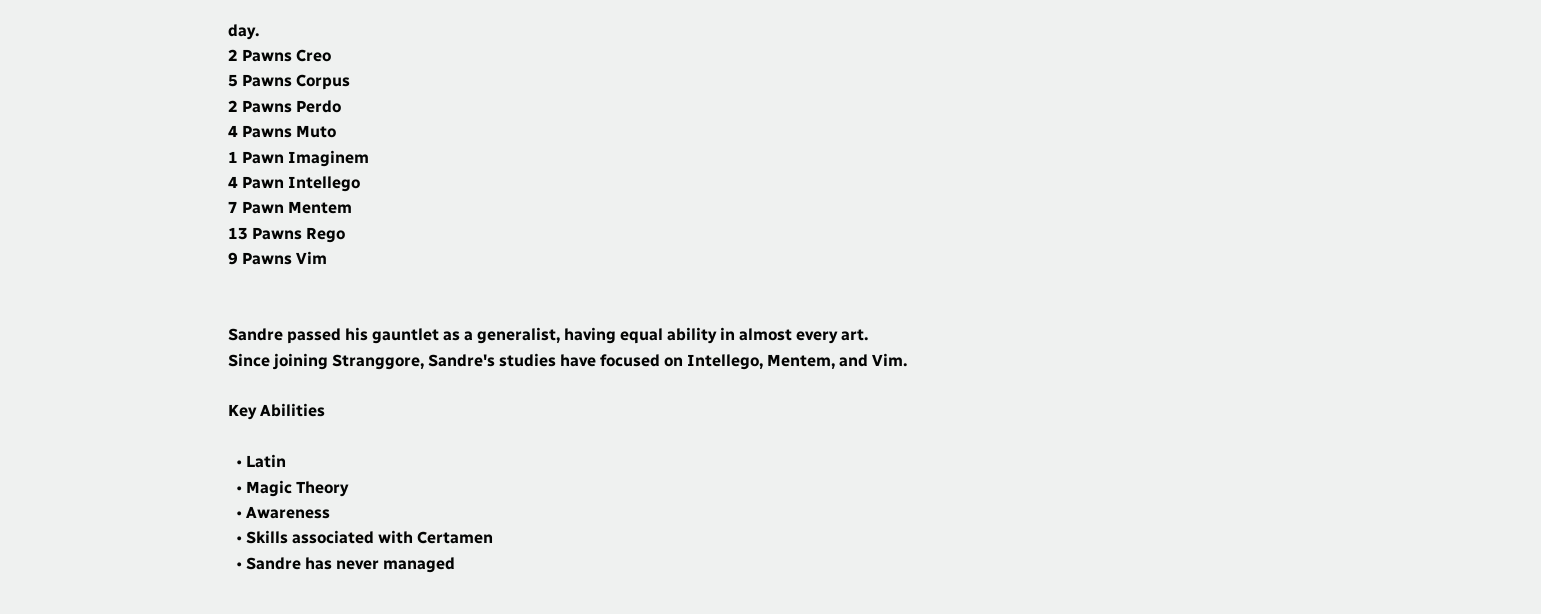day.
2 Pawns Creo
5 Pawns Corpus
2 Pawns Perdo
4 Pawns Muto
1 Pawn Imaginem
4 Pawn Intellego
7 Pawn Mentem
13 Pawns Rego
9 Pawns Vim


Sandre passed his gauntlet as a generalist, having equal ability in almost every art.
Since joining Stranggore, Sandre's studies have focused on Intellego, Mentem, and Vim.

Key Abilities

  • Latin
  • Magic Theory
  • Awareness
  • Skills associated with Certamen
  • Sandre has never managed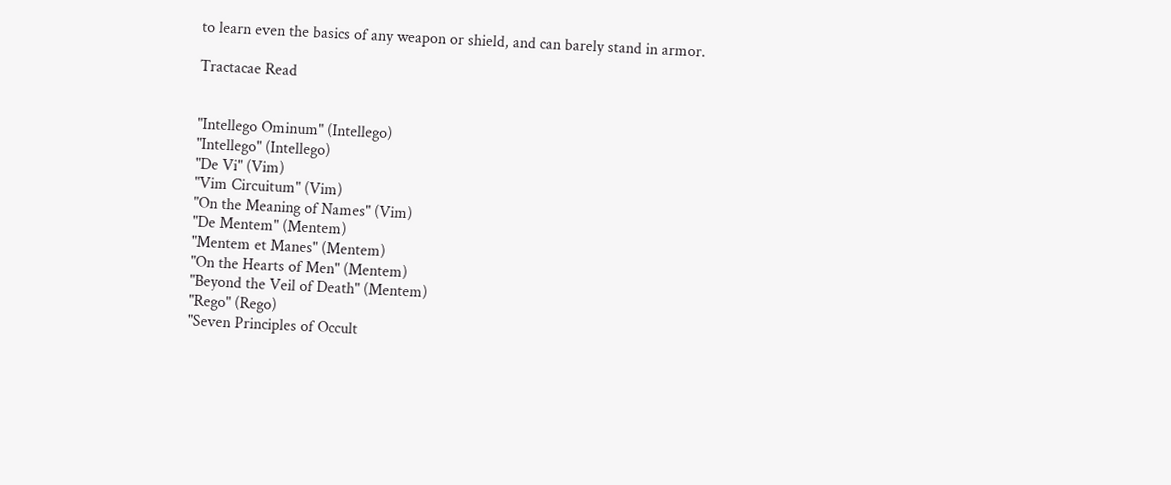to learn even the basics of any weapon or shield, and can barely stand in armor.

Tractacae Read


"Intellego Ominum" (Intellego)
"Intellego" (Intellego)
"De Vi" (Vim)
"Vim Circuitum" (Vim)
"On the Meaning of Names" (Vim)
"De Mentem" (Mentem)
"Mentem et Manes" (Mentem)
"On the Hearts of Men" (Mentem)
"Beyond the Veil of Death" (Mentem)
"Rego" (Rego)
"Seven Principles of Occult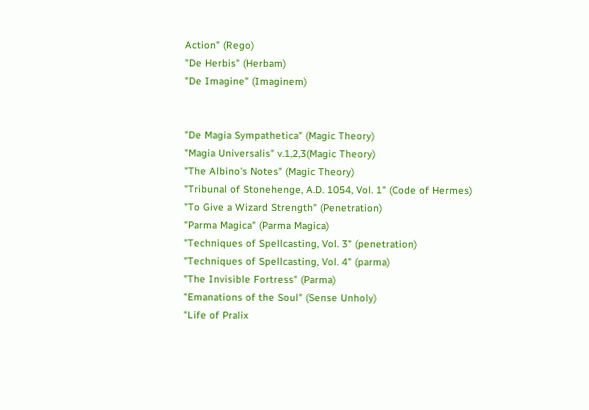Action" (Rego)
"De Herbis" (Herbam)
"De Imagine" (Imaginem)


"De Magia Sympathetica" (Magic Theory)
"Magia Universalis" v.1,2,3(Magic Theory)
"The Albino's Notes" (Magic Theory)
"Tribunal of Stonehenge, A.D. 1054, Vol. 1" (Code of Hermes)
"To Give a Wizard Strength" (Penetration)
"Parma Magica" (Parma Magica)
"Techniques of Spellcasting, Vol. 3" (penetration)
"Techniques of Spellcasting, Vol. 4" (parma)
"The Invisible Fortress" (Parma)
"Emanations of the Soul" (Sense Unholy)
"Life of Pralix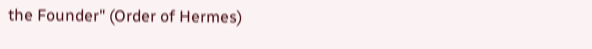the Founder" (Order of Hermes)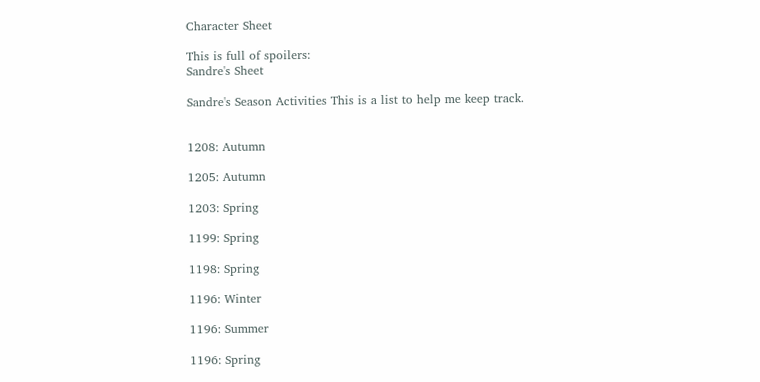Character Sheet

This is full of spoilers:
Sandre's Sheet

Sandre's Season Activities This is a list to help me keep track.


1208: Autumn

1205: Autumn

1203: Spring

1199: Spring

1198: Spring

1196: Winter

1196: Summer

1196: Spring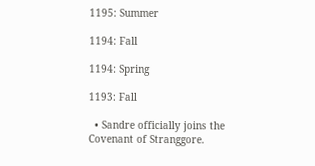1195: Summer

1194: Fall

1194: Spring

1193: Fall

  • Sandre officially joins the Covenant of Stranggore.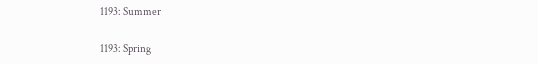1193: Summer

1193: Spring